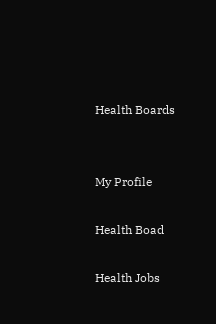Health Boards


My Profile

Health Boad

Health Jobs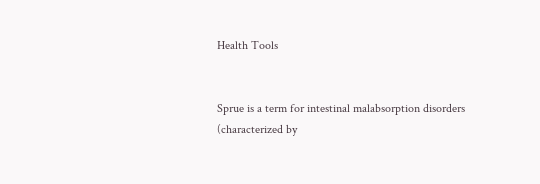Health Tools


Sprue is a term for intestinal malabsorption disorders (characterized by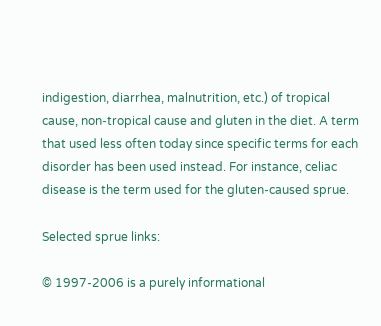indigestion, diarrhea, malnutrition, etc.) of tropical cause, non-tropical cause and gluten in the diet. A term that used less often today since specific terms for each disorder has been used instead. For instance, celiac disease is the term used for the gluten-caused sprue.

Selected sprue links:

© 1997-2006 is a purely informational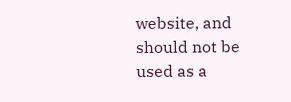website, and should not be used as a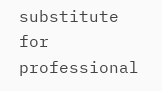substitute for professional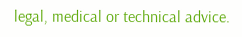legal, medical or technical advice.